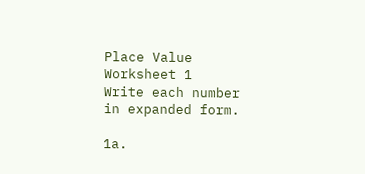Place Value Worksheet 1
Write each number in expanded form.

1a.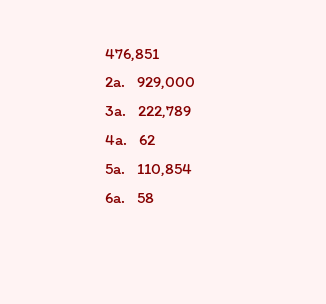476,851
2a.   929,000
3a.   222,789
4a.   62
5a.   110,854
6a.   58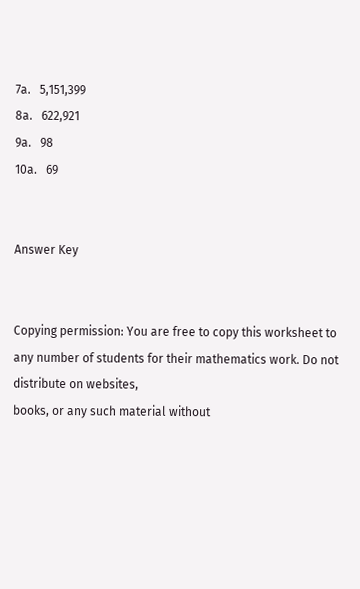7a.   5,151,399
8a.   622,921
9a.   98
10a.   69


Answer Key


Copying permission: You are free to copy this worksheet to any number of students for their mathematics work. Do not distribute on websites,
books, or any such material without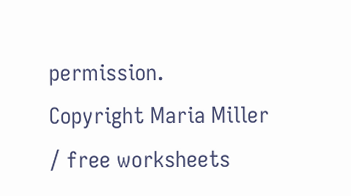permission.
Copyright Maria Miller / free worksheets